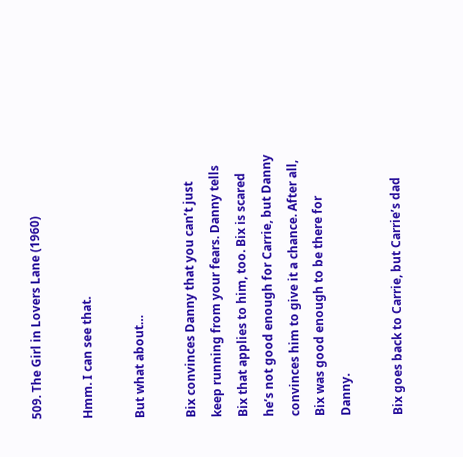509. The Girl in Lovers Lane (1960)

Hmm. I can see that.

But what about…

Bix convinces Danny that you can’t just keep running from your fears. Danny tells Bix that applies to him, too. Bix is scared he’s not good enough for Carrie, but Danny convinces him to give it a chance. After all, Bix was good enough to be there for Danny.

Bix goes back to Carrie, but Carrie’s dad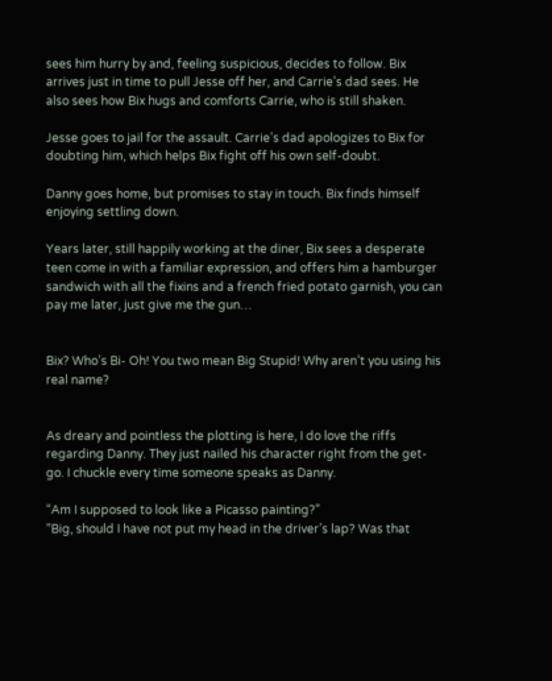sees him hurry by and, feeling suspicious, decides to follow. Bix arrives just in time to pull Jesse off her, and Carrie’s dad sees. He also sees how Bix hugs and comforts Carrie, who is still shaken.

Jesse goes to jail for the assault. Carrie’s dad apologizes to Bix for doubting him, which helps Bix fight off his own self-doubt.

Danny goes home, but promises to stay in touch. Bix finds himself enjoying settling down.

Years later, still happily working at the diner, Bix sees a desperate teen come in with a familiar expression, and offers him a hamburger sandwich with all the fixins and a french fried potato garnish, you can pay me later, just give me the gun…


Bix? Who’s Bi- Oh! You two mean Big Stupid! Why aren’t you using his real name?


As dreary and pointless the plotting is here, I do love the riffs regarding Danny. They just nailed his character right from the get-go. I chuckle every time someone speaks as Danny.

“Am I supposed to look like a Picasso painting?”
“Big, should I have not put my head in the driver’s lap? Was that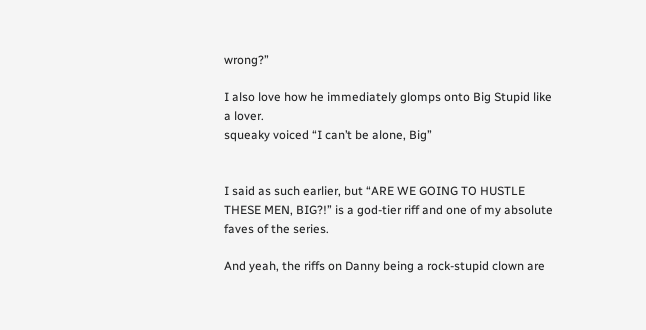wrong?”

I also love how he immediately glomps onto Big Stupid like a lover.
squeaky voiced “I can’t be alone, Big”


I said as such earlier, but “ARE WE GOING TO HUSTLE THESE MEN, BIG?!” is a god-tier riff and one of my absolute faves of the series.

And yeah, the riffs on Danny being a rock-stupid clown are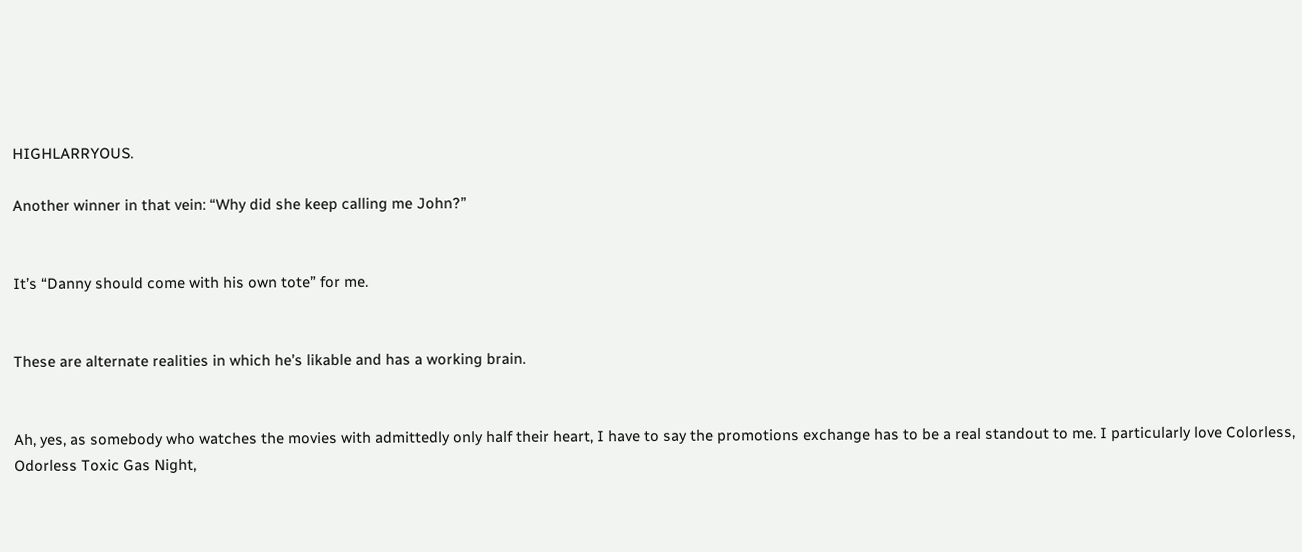HIGHLARRYOUS.

Another winner in that vein: “Why did she keep calling me John?”


It’s “Danny should come with his own tote” for me.


These are alternate realities in which he’s likable and has a working brain.


Ah, yes, as somebody who watches the movies with admittedly only half their heart, I have to say the promotions exchange has to be a real standout to me. I particularly love Colorless, Odorless Toxic Gas Night,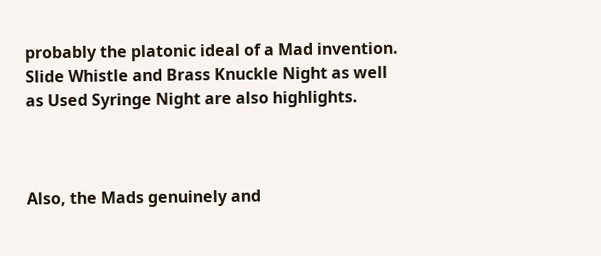probably the platonic ideal of a Mad invention. Slide Whistle and Brass Knuckle Night as well as Used Syringe Night are also highlights.



Also, the Mads genuinely and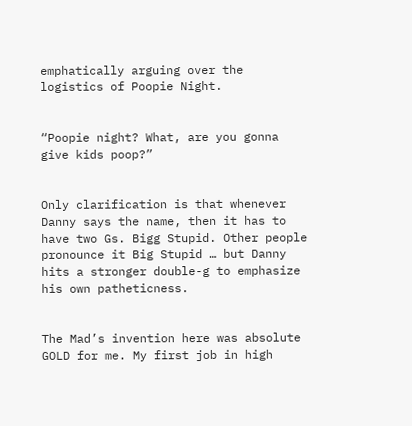emphatically arguing over the logistics of Poopie Night.


“Poopie night? What, are you gonna give kids poop?”


Only clarification is that whenever Danny says the name, then it has to have two Gs. Bigg Stupid. Other people pronounce it Big Stupid … but Danny hits a stronger double-g to emphasize his own patheticness.


The Mad’s invention here was absolute GOLD for me. My first job in high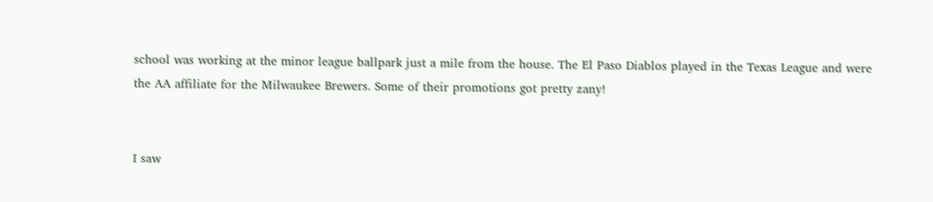school was working at the minor league ballpark just a mile from the house. The El Paso Diablos played in the Texas League and were the AA affiliate for the Milwaukee Brewers. Some of their promotions got pretty zany!


I saw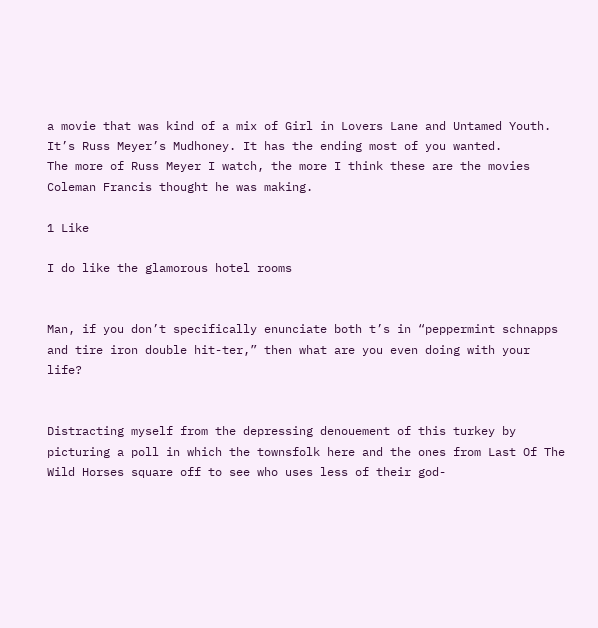a movie that was kind of a mix of Girl in Lovers Lane and Untamed Youth. It’s Russ Meyer’s Mudhoney. It has the ending most of you wanted.
The more of Russ Meyer I watch, the more I think these are the movies Coleman Francis thought he was making.

1 Like

I do like the glamorous hotel rooms


Man, if you don’t specifically enunciate both t’s in “peppermint schnapps and tire iron double hit-ter,” then what are you even doing with your life?


Distracting myself from the depressing denouement of this turkey by picturing a poll in which the townsfolk here and the ones from Last Of The Wild Horses square off to see who uses less of their god-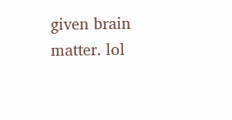given brain matter. lol